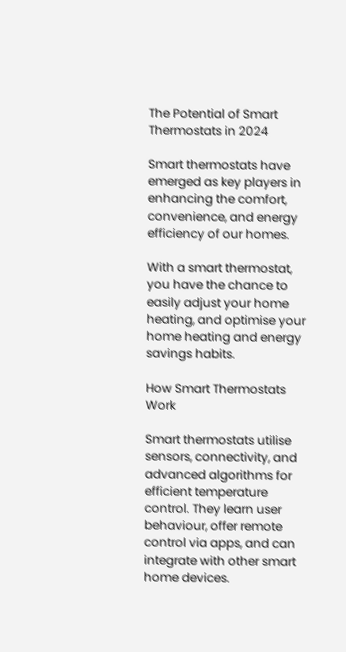The Potential of Smart Thermostats in 2024

Smart thermostats have emerged as key players in enhancing the comfort, convenience, and energy efficiency of our homes.

With a smart thermostat, you have the chance to easily adjust your home heating, and optimise your home heating and energy savings habits.

How Smart Thermostats Work

Smart thermostats utilise sensors, connectivity, and advanced algorithms for efficient temperature control. They learn user behaviour, offer remote control via apps, and can integrate with other smart home devices.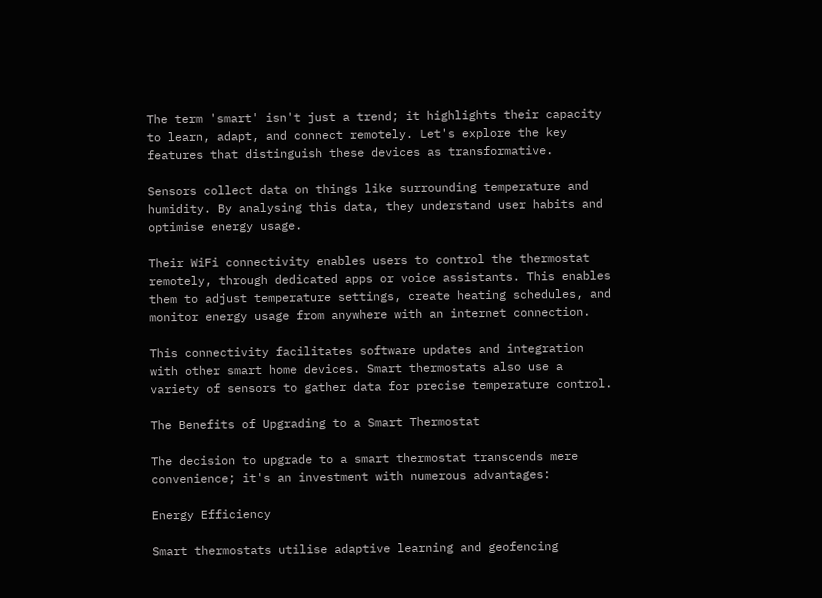The term 'smart' isn't just a trend; it highlights their capacity to learn, adapt, and connect remotely. Let's explore the key features that distinguish these devices as transformative.

Sensors collect data on things like surrounding temperature and humidity. By analysing this data, they understand user habits and optimise energy usage.

Their WiFi connectivity enables users to control the thermostat remotely, through dedicated apps or voice assistants. This enables them to adjust temperature settings, create heating schedules, and monitor energy usage from anywhere with an internet connection.

This connectivity facilitates software updates and integration with other smart home devices. Smart thermostats also use a variety of sensors to gather data for precise temperature control.

The Benefits of Upgrading to a Smart Thermostat

The decision to upgrade to a smart thermostat transcends mere convenience; it's an investment with numerous advantages:

Energy Efficiency

Smart thermostats utilise adaptive learning and geofencing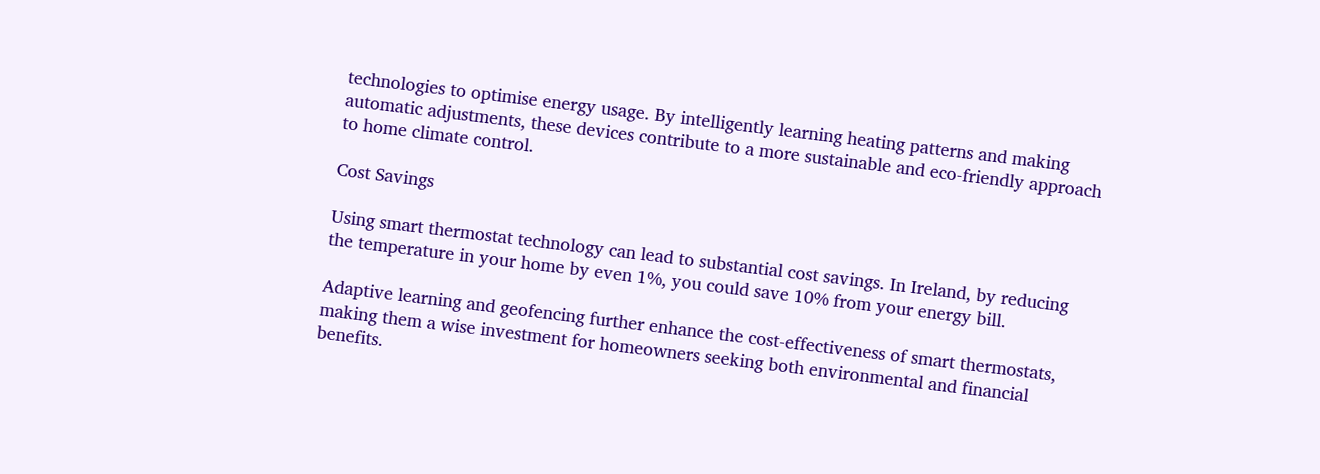technologies to optimise energy usage. By intelligently learning heating patterns and making automatic adjustments, these devices contribute to a more sustainable and eco-friendly approach to home climate control.

Cost Savings

Using smart thermostat technology can lead to substantial cost savings. In Ireland, by reducing the temperature in your home by even 1%, you could save 10% from your energy bill.

Adaptive learning and geofencing further enhance the cost-effectiveness of smart thermostats, making them a wise investment for homeowners seeking both environmental and financial benefits.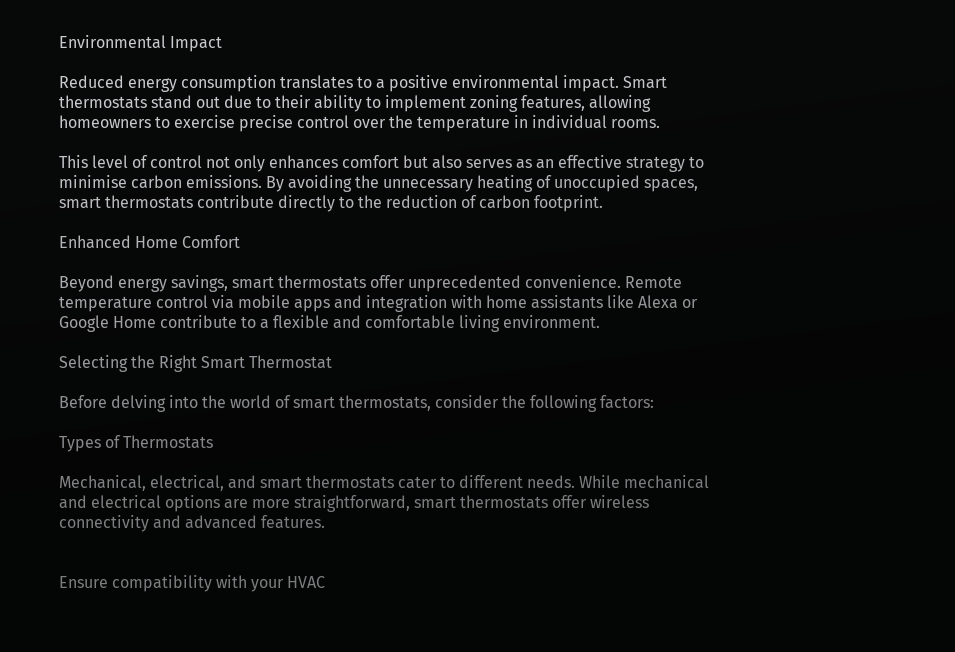Environmental Impact

Reduced energy consumption translates to a positive environmental impact. Smart thermostats stand out due to their ability to implement zoning features, allowing homeowners to exercise precise control over the temperature in individual rooms.

This level of control not only enhances comfort but also serves as an effective strategy to minimise carbon emissions. By avoiding the unnecessary heating of unoccupied spaces, smart thermostats contribute directly to the reduction of carbon footprint.

Enhanced Home Comfort

Beyond energy savings, smart thermostats offer unprecedented convenience. Remote temperature control via mobile apps and integration with home assistants like Alexa or Google Home contribute to a flexible and comfortable living environment.

Selecting the Right Smart Thermostat

Before delving into the world of smart thermostats, consider the following factors:

Types of Thermostats

Mechanical, electrical, and smart thermostats cater to different needs. While mechanical and electrical options are more straightforward, smart thermostats offer wireless connectivity and advanced features.


Ensure compatibility with your HVAC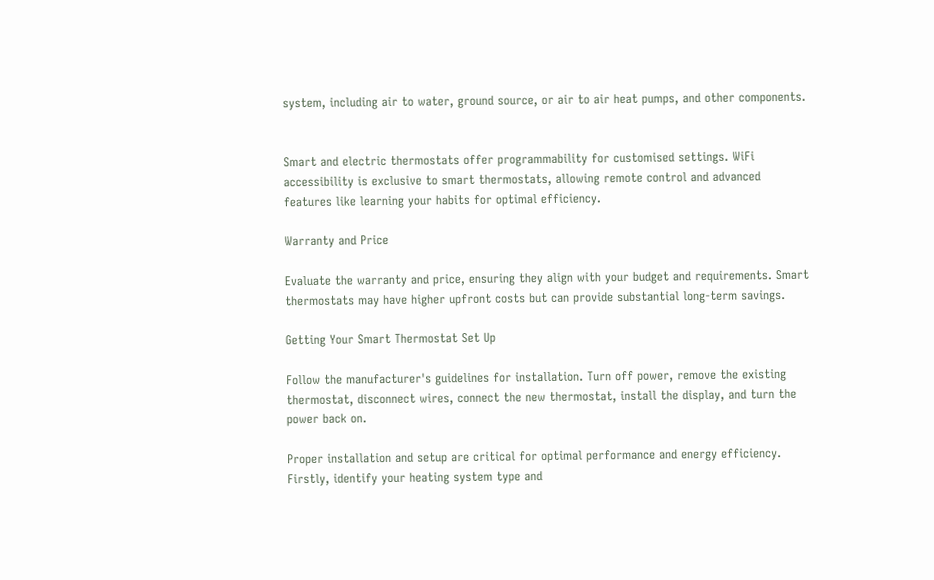system, including air to water, ground source, or air to air heat pumps, and other components.


Smart and electric thermostats offer programmability for customised settings. WiFi accessibility is exclusive to smart thermostats, allowing remote control and advanced features like learning your habits for optimal efficiency.

Warranty and Price

Evaluate the warranty and price, ensuring they align with your budget and requirements. Smart thermostats may have higher upfront costs but can provide substantial long-term savings.

Getting Your Smart Thermostat Set Up

Follow the manufacturer's guidelines for installation. Turn off power, remove the existing thermostat, disconnect wires, connect the new thermostat, install the display, and turn the power back on.

Proper installation and setup are critical for optimal performance and energy efficiency. Firstly, identify your heating system type and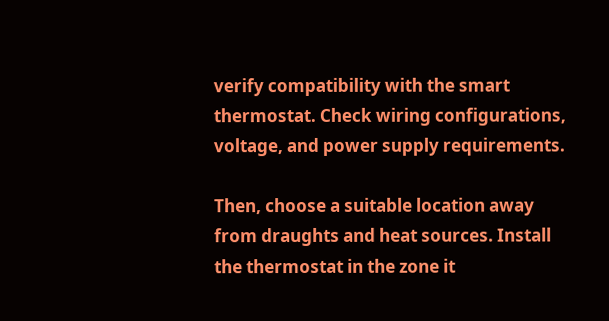verify compatibility with the smart thermostat. Check wiring configurations, voltage, and power supply requirements.

Then, choose a suitable location away from draughts and heat sources. Install the thermostat in the zone it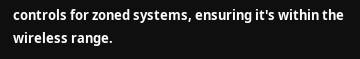controls for zoned systems, ensuring it's within the wireless range.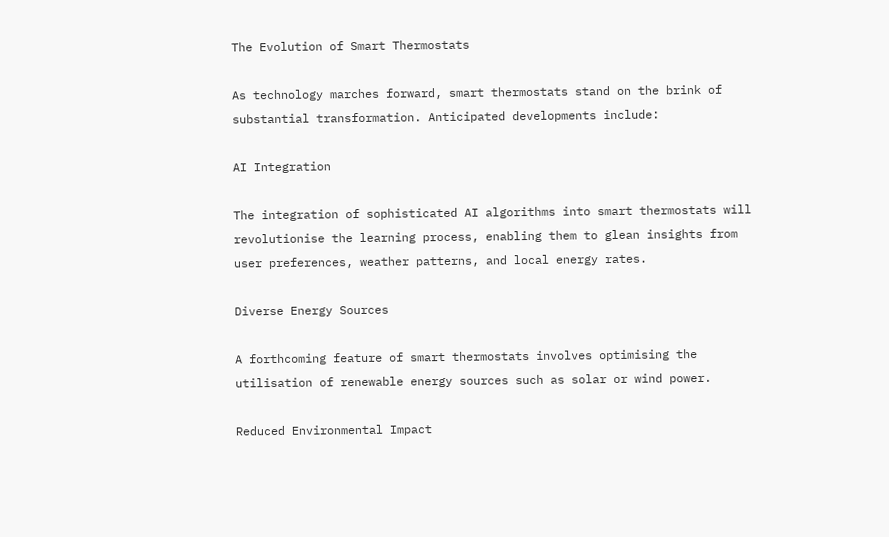The Evolution of Smart Thermostats

As technology marches forward, smart thermostats stand on the brink of substantial transformation. Anticipated developments include:

AI Integration

The integration of sophisticated AI algorithms into smart thermostats will revolutionise the learning process, enabling them to glean insights from user preferences, weather patterns, and local energy rates.

Diverse Energy Sources

A forthcoming feature of smart thermostats involves optimising the utilisation of renewable energy sources such as solar or wind power.

Reduced Environmental Impact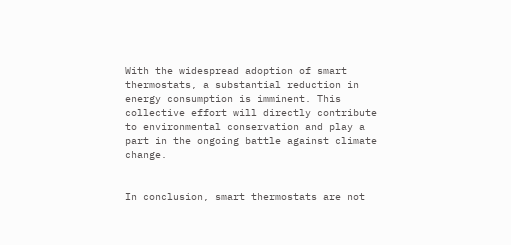With the widespread adoption of smart thermostats, a substantial reduction in energy consumption is imminent. This collective effort will directly contribute to environmental conservation and play a part in the ongoing battle against climate change.


In conclusion, smart thermostats are not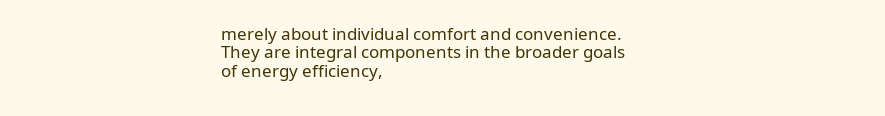merely about individual comfort and convenience. They are integral components in the broader goals of energy efficiency,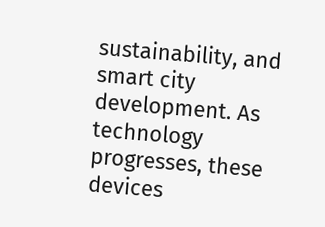sustainability, and smart city development. As technology progresses, these devices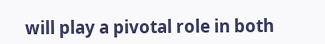will play a pivotal role in both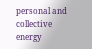personal and collective energy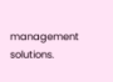management solutions.